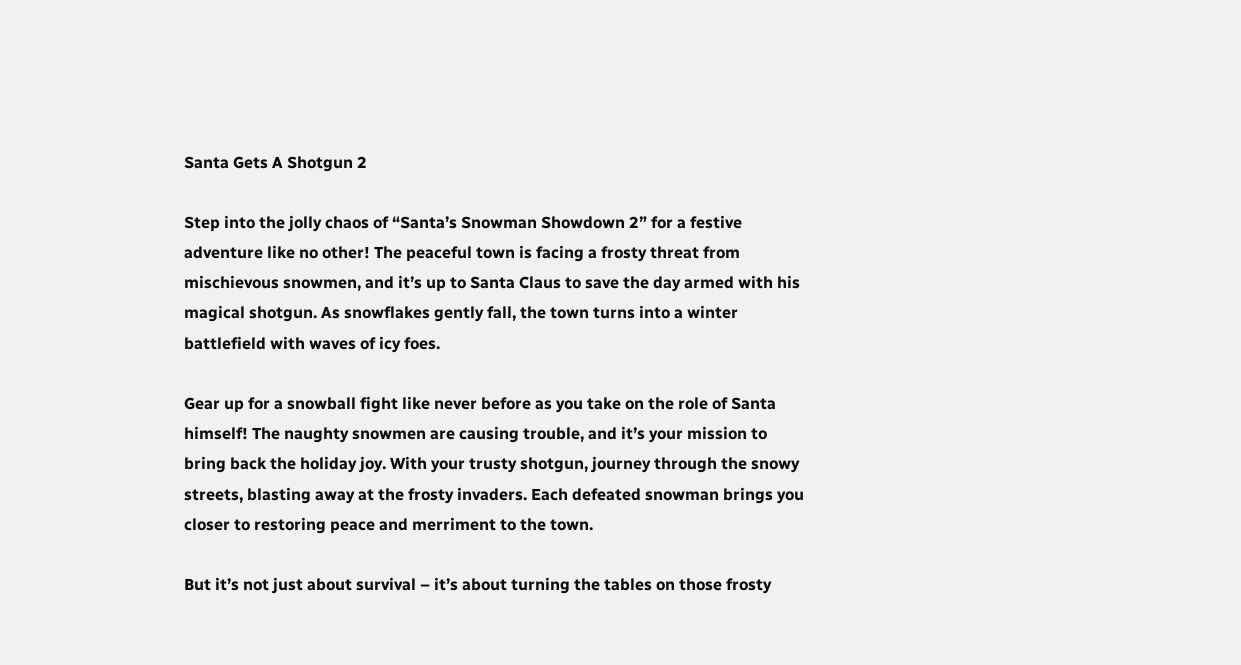Santa Gets A Shotgun 2

Step into the jolly chaos of “Santa’s Snowman Showdown 2” for a festive adventure like no other! The peaceful town is facing a frosty threat from mischievous snowmen, and it’s up to Santa Claus to save the day armed with his magical shotgun. As snowflakes gently fall, the town turns into a winter battlefield with waves of icy foes.

Gear up for a snowball fight like never before as you take on the role of Santa himself! The naughty snowmen are causing trouble, and it’s your mission to bring back the holiday joy. With your trusty shotgun, journey through the snowy streets, blasting away at the frosty invaders. Each defeated snowman brings you closer to restoring peace and merriment to the town.

But it’s not just about survival – it’s about turning the tables on those frosty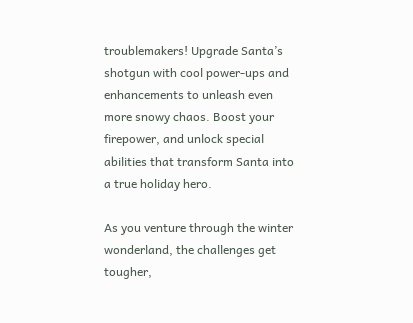troublemakers! Upgrade Santa’s shotgun with cool power-ups and enhancements to unleash even more snowy chaos. Boost your firepower, and unlock special abilities that transform Santa into a true holiday hero.

As you venture through the winter wonderland, the challenges get tougher,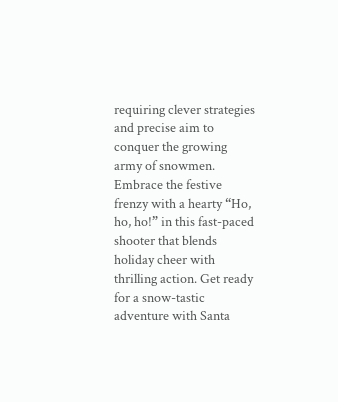requiring clever strategies and precise aim to conquer the growing army of snowmen. Embrace the festive frenzy with a hearty “Ho, ho, ho!” in this fast-paced shooter that blends holiday cheer with thrilling action. Get ready for a snow-tastic adventure with Santa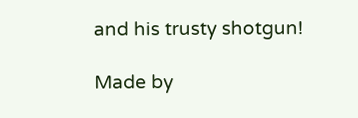and his trusty shotgun!

Made by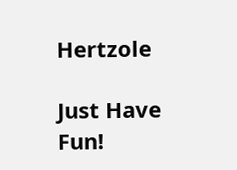Hertzole

Just Have Fun!